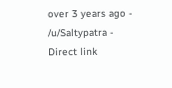over 3 years ago - /u/Saltypatra - Direct link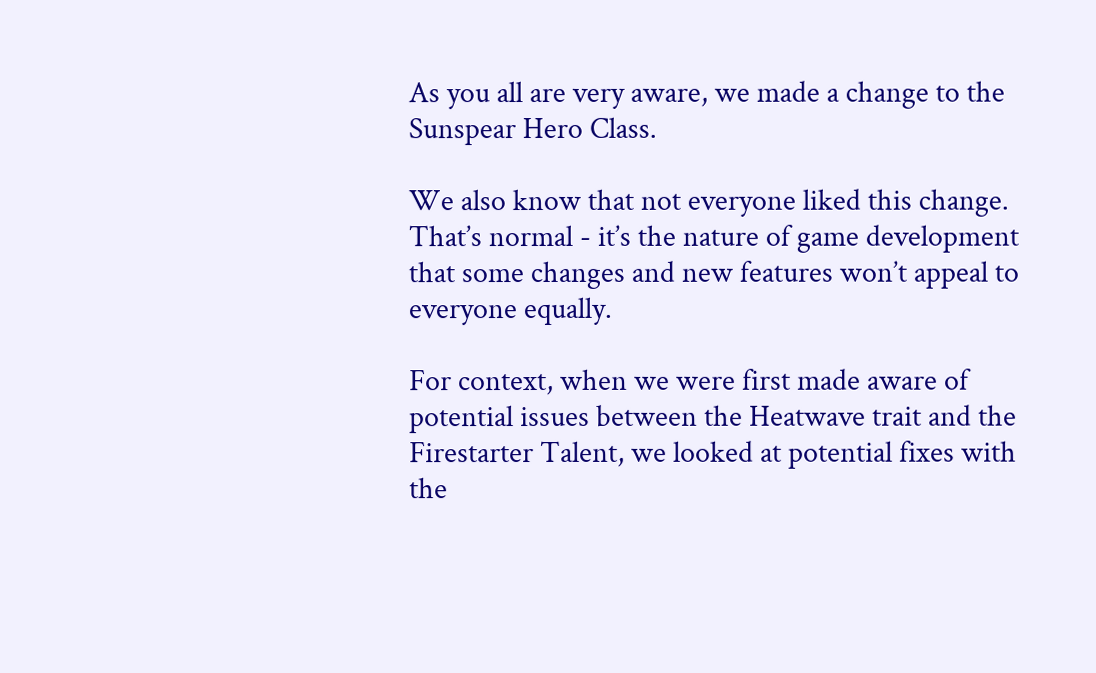As you all are very aware, we made a change to the Sunspear Hero Class.

We also know that not everyone liked this change. That’s normal - it’s the nature of game development that some changes and new features won’t appeal to everyone equally.

For context, when we were first made aware of potential issues between the Heatwave trait and the Firestarter Talent, we looked at potential fixes with the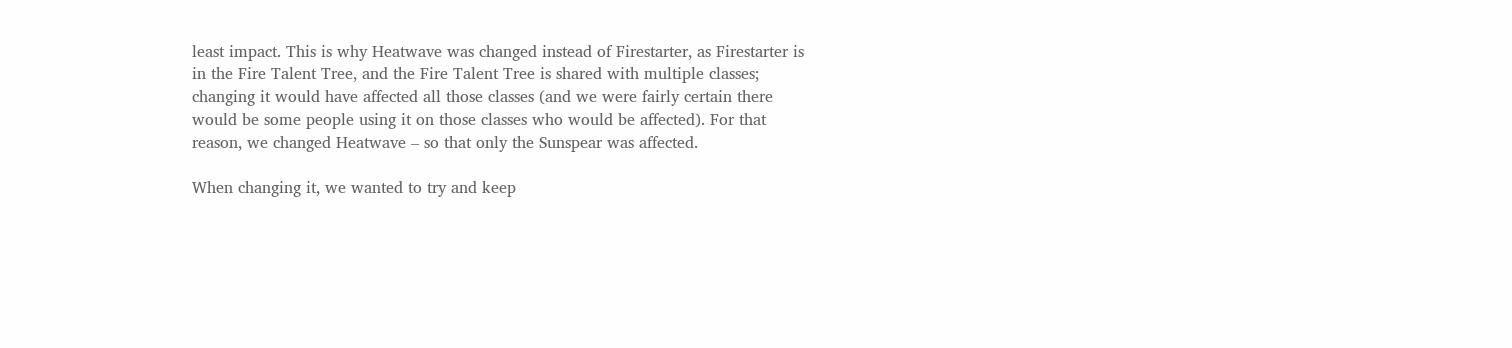least impact. This is why Heatwave was changed instead of Firestarter, as Firestarter is in the Fire Talent Tree, and the Fire Talent Tree is shared with multiple classes; changing it would have affected all those classes (and we were fairly certain there would be some people using it on those classes who would be affected). For that reason, we changed Heatwave – so that only the Sunspear was affected.

When changing it, we wanted to try and keep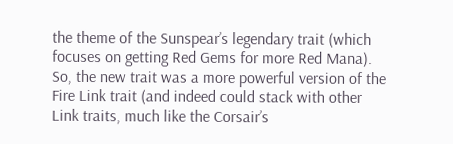the theme of the Sunspear’s legendary trait (which focuses on getting Red Gems for more Red Mana). So, the new trait was a more powerful version of the Fire Link trait (and indeed could stack with other Link traits, much like the Corsair’s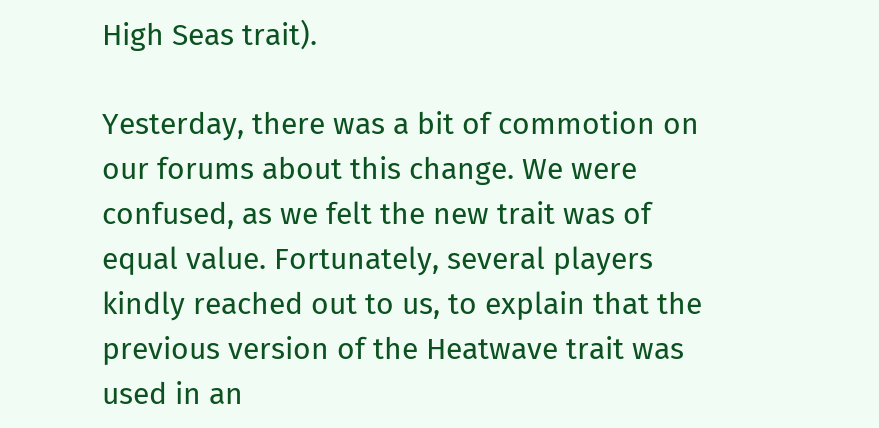High Seas trait).

Yesterday, there was a bit of commotion on our forums about this change. We were confused, as we felt the new trait was of equal value. Fortunately, several players kindly reached out to us, to explain that the previous version of the Heatwave trait was used in an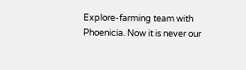Explore-farming team with Phoenicia. Now it is never our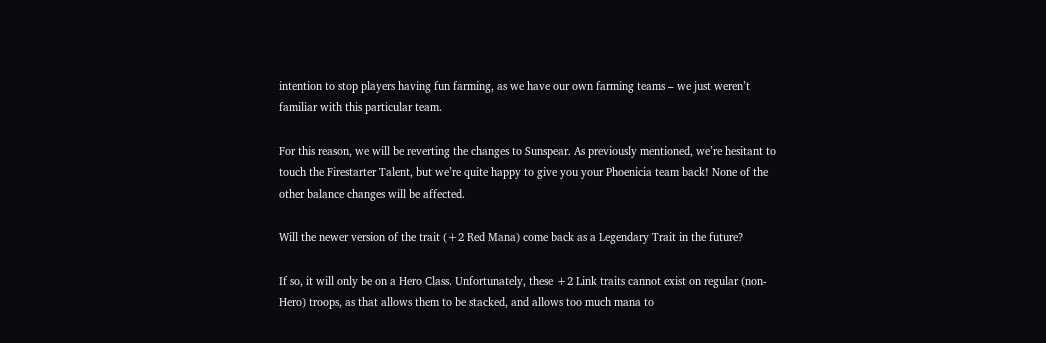intention to stop players having fun farming, as we have our own farming teams – we just weren’t familiar with this particular team.

For this reason, we will be reverting the changes to Sunspear. As previously mentioned, we’re hesitant to touch the Firestarter Talent, but we’re quite happy to give you your Phoenicia team back! None of the other balance changes will be affected.

Will the newer version of the trait (+2 Red Mana) come back as a Legendary Trait in the future?

If so, it will only be on a Hero Class. Unfortunately, these +2 Link traits cannot exist on regular (non-Hero) troops, as that allows them to be stacked, and allows too much mana to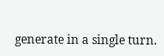generate in a single turn.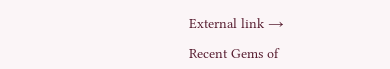External link →

Recent Gems of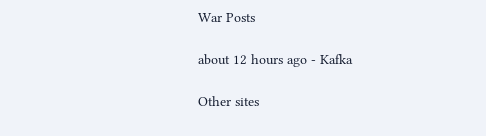War Posts

about 12 hours ago - Kafka

Other sites